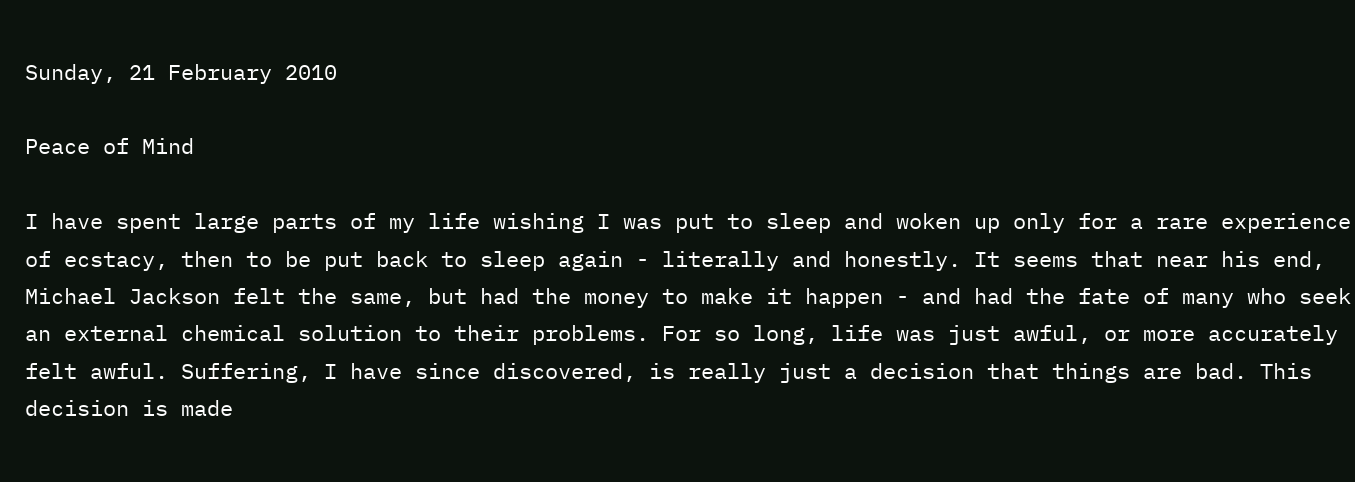Sunday, 21 February 2010

Peace of Mind

I have spent large parts of my life wishing I was put to sleep and woken up only for a rare experience of ecstacy, then to be put back to sleep again - literally and honestly. It seems that near his end, Michael Jackson felt the same, but had the money to make it happen - and had the fate of many who seek an external chemical solution to their problems. For so long, life was just awful, or more accurately felt awful. Suffering, I have since discovered, is really just a decision that things are bad. This decision is made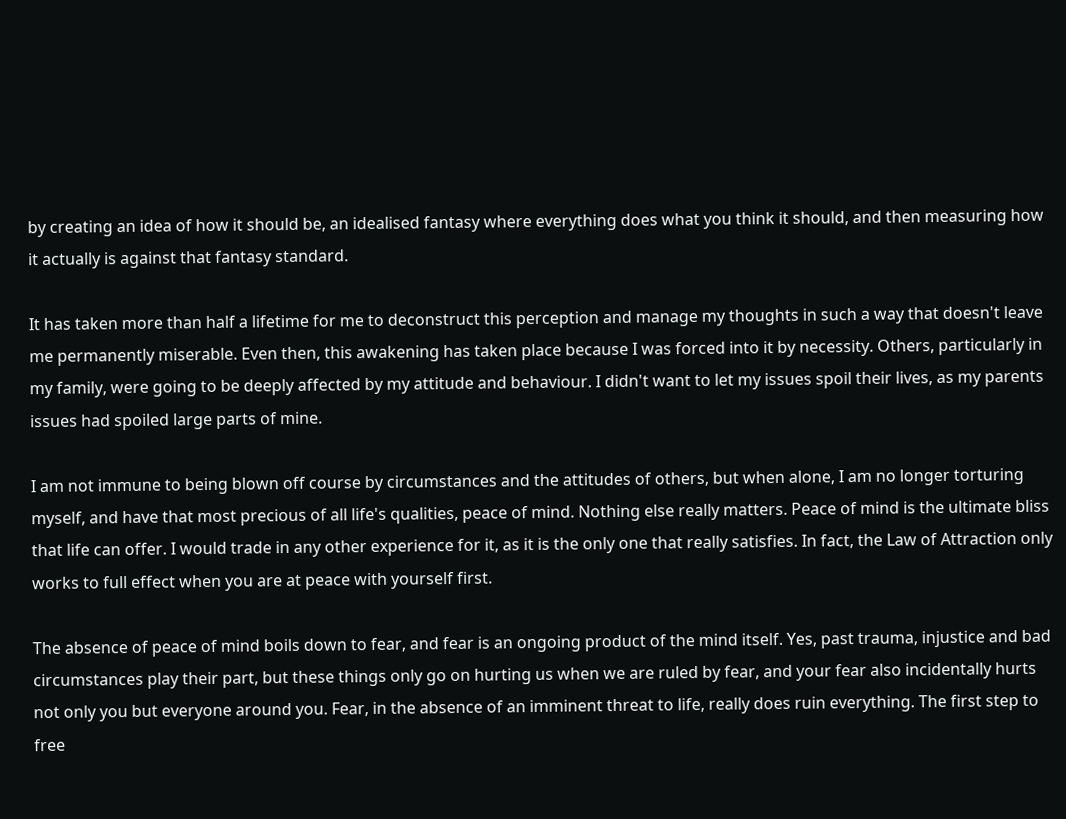by creating an idea of how it should be, an idealised fantasy where everything does what you think it should, and then measuring how it actually is against that fantasy standard.

It has taken more than half a lifetime for me to deconstruct this perception and manage my thoughts in such a way that doesn't leave me permanently miserable. Even then, this awakening has taken place because I was forced into it by necessity. Others, particularly in my family, were going to be deeply affected by my attitude and behaviour. I didn't want to let my issues spoil their lives, as my parents issues had spoiled large parts of mine.

I am not immune to being blown off course by circumstances and the attitudes of others, but when alone, I am no longer torturing myself, and have that most precious of all life's qualities, peace of mind. Nothing else really matters. Peace of mind is the ultimate bliss that life can offer. I would trade in any other experience for it, as it is the only one that really satisfies. In fact, the Law of Attraction only works to full effect when you are at peace with yourself first.

The absence of peace of mind boils down to fear, and fear is an ongoing product of the mind itself. Yes, past trauma, injustice and bad circumstances play their part, but these things only go on hurting us when we are ruled by fear, and your fear also incidentally hurts not only you but everyone around you. Fear, in the absence of an imminent threat to life, really does ruin everything. The first step to free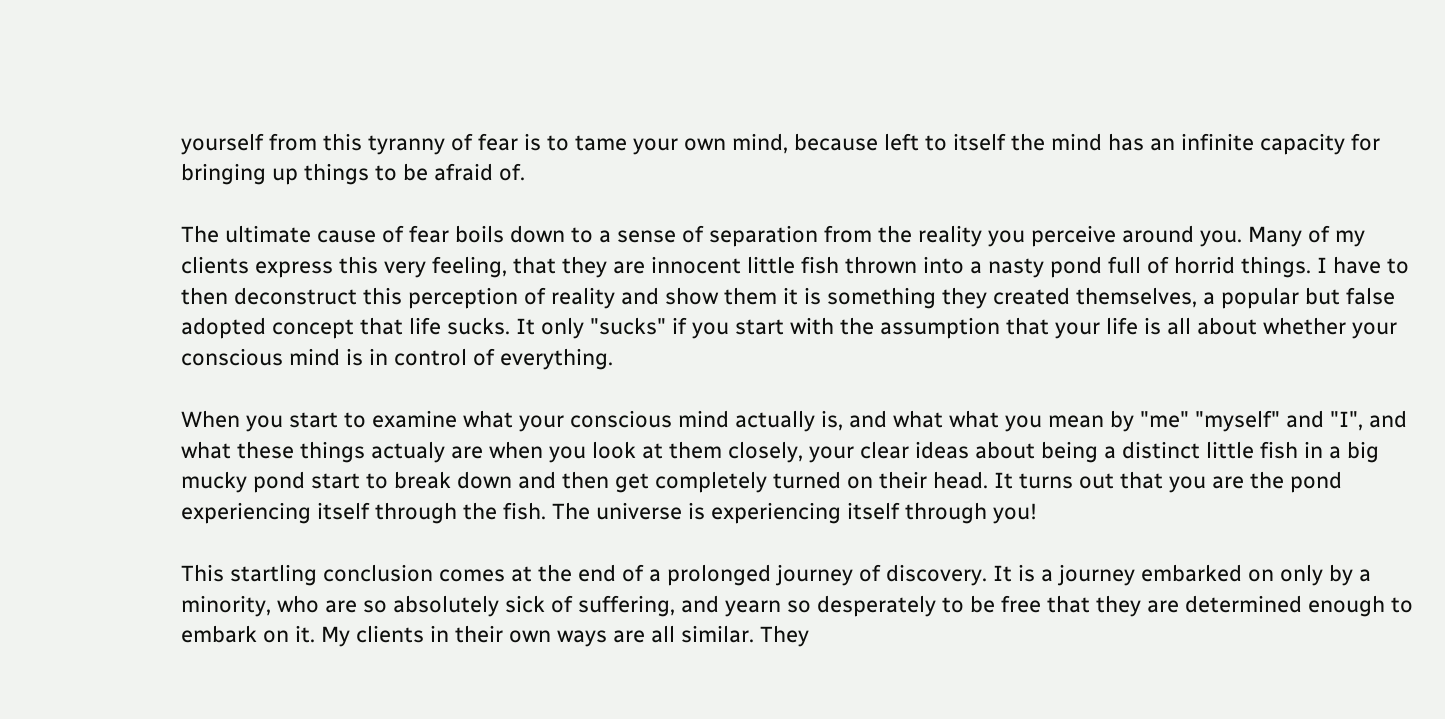yourself from this tyranny of fear is to tame your own mind, because left to itself the mind has an infinite capacity for bringing up things to be afraid of.

The ultimate cause of fear boils down to a sense of separation from the reality you perceive around you. Many of my clients express this very feeling, that they are innocent little fish thrown into a nasty pond full of horrid things. I have to then deconstruct this perception of reality and show them it is something they created themselves, a popular but false adopted concept that life sucks. It only "sucks" if you start with the assumption that your life is all about whether your conscious mind is in control of everything.

When you start to examine what your conscious mind actually is, and what what you mean by "me" "myself" and "I", and what these things actualy are when you look at them closely, your clear ideas about being a distinct little fish in a big mucky pond start to break down and then get completely turned on their head. It turns out that you are the pond experiencing itself through the fish. The universe is experiencing itself through you!

This startling conclusion comes at the end of a prolonged journey of discovery. It is a journey embarked on only by a minority, who are so absolutely sick of suffering, and yearn so desperately to be free that they are determined enough to embark on it. My clients in their own ways are all similar. They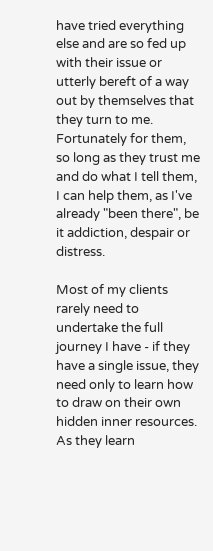have tried everything else and are so fed up with their issue or utterly bereft of a way out by themselves that they turn to me. Fortunately for them, so long as they trust me and do what I tell them, I can help them, as I've already "been there", be it addiction, despair or distress.

Most of my clients rarely need to undertake the full journey I have - if they have a single issue, they need only to learn how to draw on their own hidden inner resources. As they learn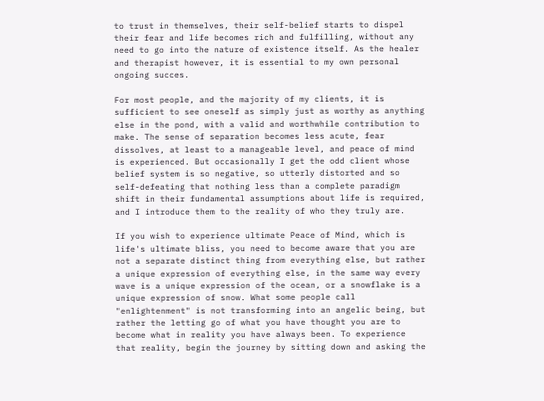to trust in themselves, their self-belief starts to dispel their fear and life becomes rich and fulfilling, without any need to go into the nature of existence itself. As the healer and therapist however, it is essential to my own personal ongoing succes.

For most people, and the majority of my clients, it is sufficient to see oneself as simply just as worthy as anything else in the pond, with a valid and worthwhile contribution to make. The sense of separation becomes less acute, fear dissolves, at least to a manageable level, and peace of mind is experienced. But occasionally I get the odd client whose belief system is so negative, so utterly distorted and so self-defeating that nothing less than a complete paradigm shift in their fundamental assumptions about life is required, and I introduce them to the reality of who they truly are.

If you wish to experience ultimate Peace of Mind, which is life's ultimate bliss, you need to become aware that you are not a separate distinct thing from everything else, but rather a unique expression of everything else, in the same way every wave is a unique expression of the ocean, or a snowflake is a unique expression of snow. What some people call "enlightenment" is not transforming into an angelic being, but rather the letting go of what you have thought you are to become what in reality you have always been. To experience that reality, begin the journey by sitting down and asking the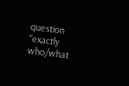question "exactly who/what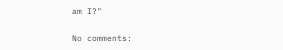am I?"

No comments: